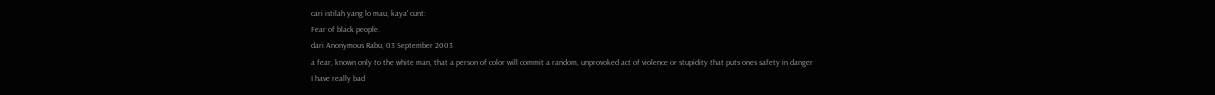cari istilah yang lo mau, kaya' cunt:
Fear of black people.
dari Anonymous Rabu, 03 September 2003
a fear, known only to the white man, that a person of color will commit a random, unprovoked act of violence or stupidity that puts ones safety in danger
I have really bad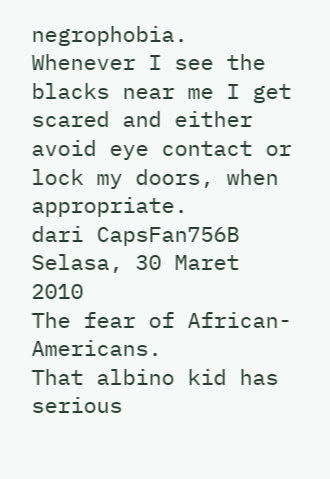negrophobia. Whenever I see the blacks near me I get scared and either avoid eye contact or lock my doors, when appropriate.
dari CapsFan756B Selasa, 30 Maret 2010
The fear of African-Americans.
That albino kid has serious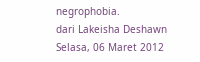negrophobia.
dari Lakeisha Deshawn Selasa, 06 Maret 2012